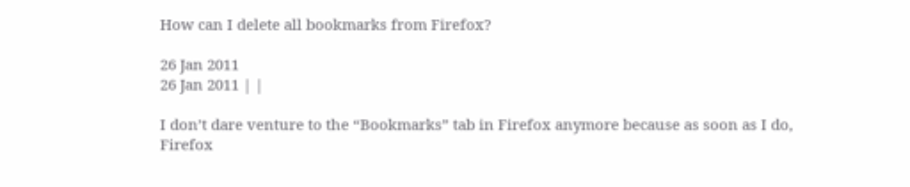How can I delete all bookmarks from Firefox?

26 Jan 2011
26 Jan 2011 | |

I don’t dare venture to the “Bookmarks” tab in Firefox anymore because as soon as I do, Firefox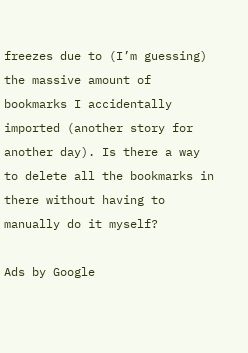freezes due to (I’m guessing) the massive amount of bookmarks I accidentally imported (another story for another day). Is there a way to delete all the bookmarks in there without having to manually do it myself?

Ads by Google